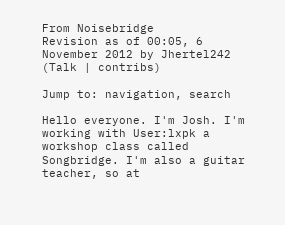From Noisebridge
Revision as of 00:05, 6 November 2012 by Jhertel242 (Talk | contribs)

Jump to: navigation, search

Hello everyone. I'm Josh. I'm working with User:lxpk a workshop class called Songbridge. I'm also a guitar teacher, so at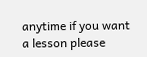anytime if you want a lesson please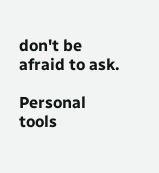don't be afraid to ask.

Personal tools